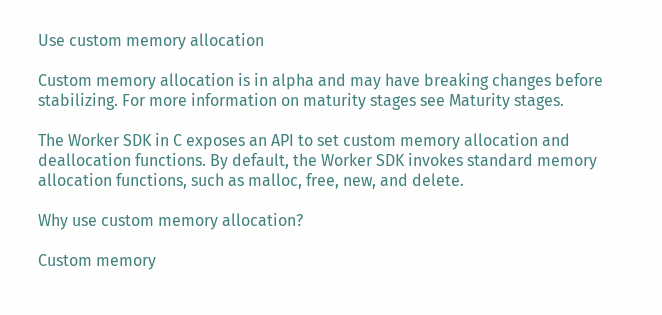Use custom memory allocation

Custom memory allocation is in alpha and may have breaking changes before stabilizing. For more information on maturity stages see Maturity stages.

The Worker SDK in C exposes an API to set custom memory allocation and deallocation functions. By default, the Worker SDK invokes standard memory allocation functions, such as malloc, free, new, and delete.

Why use custom memory allocation?

Custom memory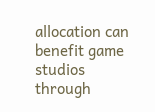allocation can benefit game studios through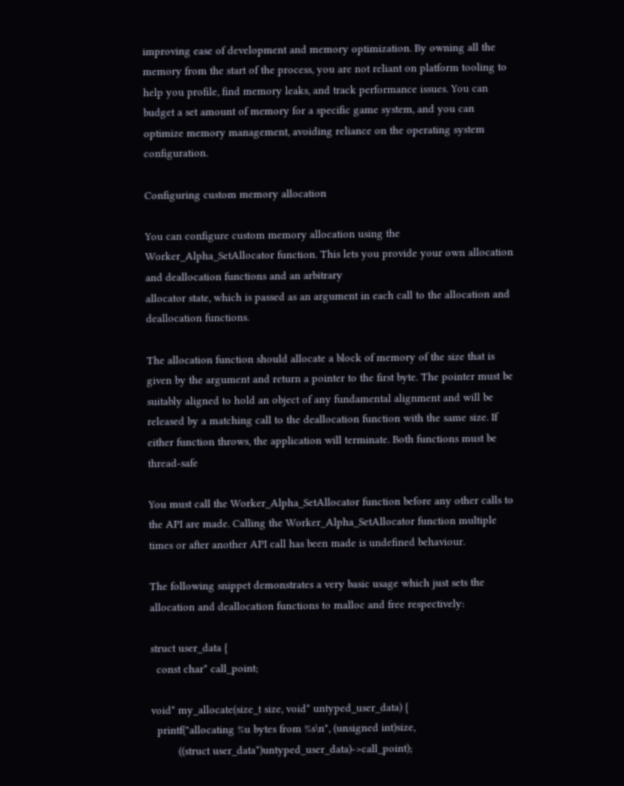improving ease of development and memory optimization. By owning all the memory from the start of the process, you are not reliant on platform tooling to help you profile, find memory leaks, and track performance issues. You can budget a set amount of memory for a specific game system, and you can optimize memory management, avoiding reliance on the operating system configuration.

Configuring custom memory allocation

You can configure custom memory allocation using the Worker_Alpha_SetAllocator function. This lets you provide your own allocation and deallocation functions and an arbitrary
allocator state, which is passed as an argument in each call to the allocation and deallocation functions.

The allocation function should allocate a block of memory of the size that is given by the argument and return a pointer to the first byte. The pointer must be suitably aligned to hold an object of any fundamental alignment and will be released by a matching call to the deallocation function with the same size. If either function throws, the application will terminate. Both functions must be thread-safe

You must call the Worker_Alpha_SetAllocator function before any other calls to the API are made. Calling the Worker_Alpha_SetAllocator function multiple times or after another API call has been made is undefined behaviour.

The following snippet demonstrates a very basic usage which just sets the allocation and deallocation functions to malloc and free respectively:

struct user_data {
  const char* call_point;

void* my_allocate(size_t size, void* untyped_user_data) {
  printf("allocating %u bytes from %s\n", (unsigned int)size,
         ((struct user_data*)untyped_user_data)->call_point);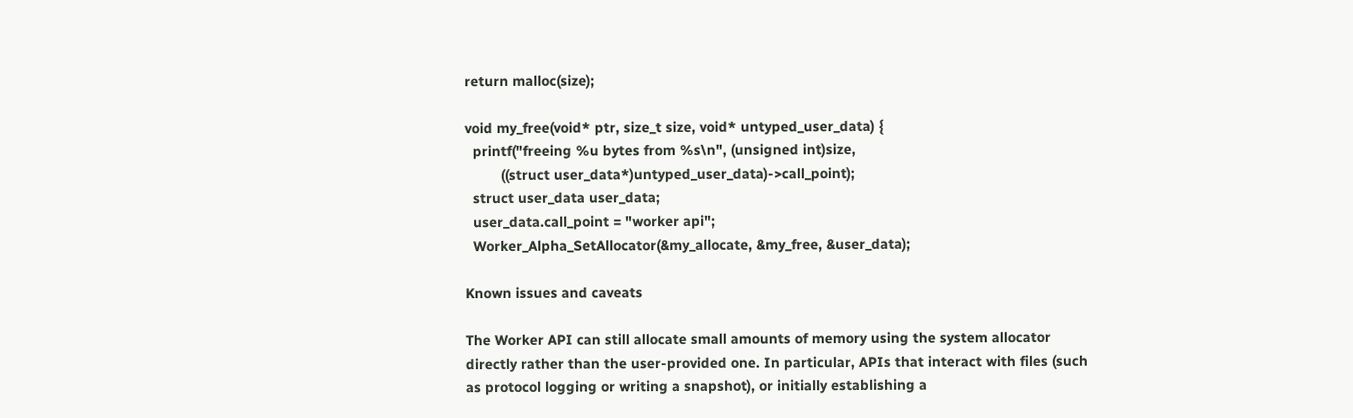return malloc(size);

void my_free(void* ptr, size_t size, void* untyped_user_data) {
  printf("freeing %u bytes from %s\n", (unsigned int)size,
         ((struct user_data*)untyped_user_data)->call_point);
  struct user_data user_data;
  user_data.call_point = "worker api";
  Worker_Alpha_SetAllocator(&my_allocate, &my_free, &user_data);

Known issues and caveats

The Worker API can still allocate small amounts of memory using the system allocator directly rather than the user-provided one. In particular, APIs that interact with files (such as protocol logging or writing a snapshot), or initially establishing a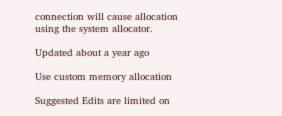connection will cause allocation using the system allocator.

Updated about a year ago

Use custom memory allocation

Suggested Edits are limited on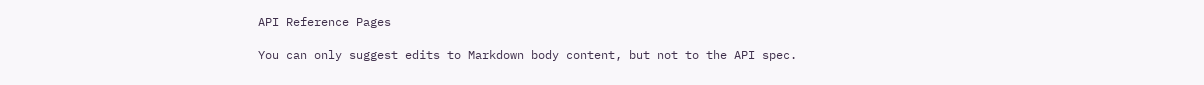API Reference Pages

You can only suggest edits to Markdown body content, but not to the API spec.